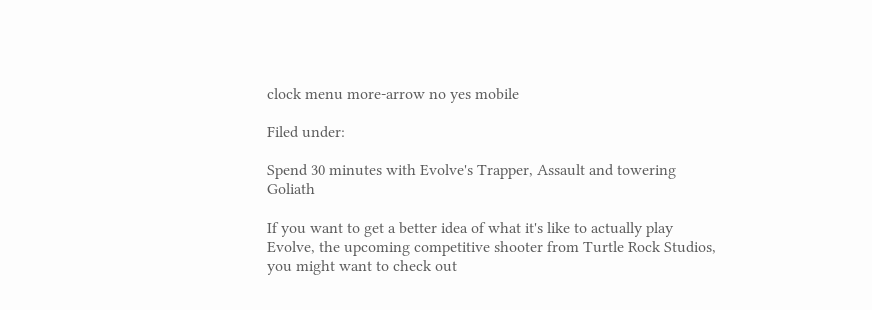clock menu more-arrow no yes mobile

Filed under:

Spend 30 minutes with Evolve's Trapper, Assault and towering Goliath

If you want to get a better idea of what it's like to actually play Evolve, the upcoming competitive shooter from Turtle Rock Studios, you might want to check out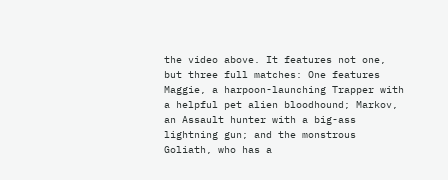the video above. It features not one, but three full matches: One features Maggie, a harpoon-launching Trapper with a helpful pet alien bloodhound; Markov, an Assault hunter with a big-ass lightning gun; and the monstrous Goliath, who has a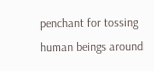penchant for tossing human beings around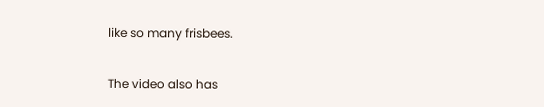like so many frisbees.

The video also has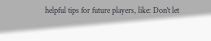helpful tips for future players, like: Don't let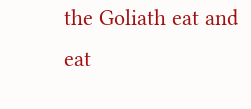the Goliath eat and eat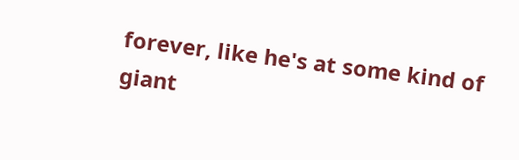forever, like he's at some kind of giant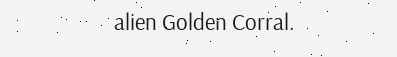alien Golden Corral.